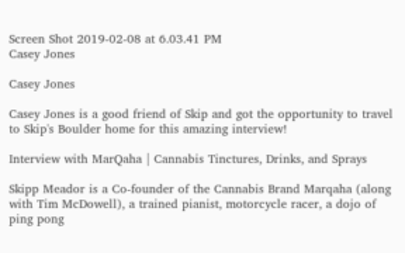Screen Shot 2019-02-08 at 6.03.41 PM
Casey Jones

Casey Jones

Casey Jones is a good friend of Skip and got the opportunity to travel to Skip's Boulder home for this amazing interview!

Interview with MarQaha | Cannabis Tinctures, Drinks, and Sprays

Skipp Meador is a Co-founder of the Cannabis Brand Marqaha (along with Tim McDowell), a trained pianist, motorcycle racer, a dojo of ping pong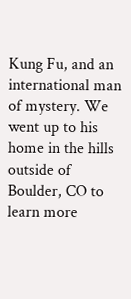Kung Fu, and an international man of mystery. We went up to his home in the hills outside of Boulder, CO to learn more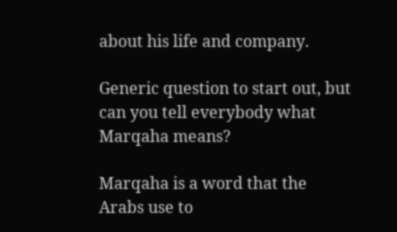about his life and company.

Generic question to start out, but can you tell everybody what Marqaha means?

Marqaha is a word that the Arabs use to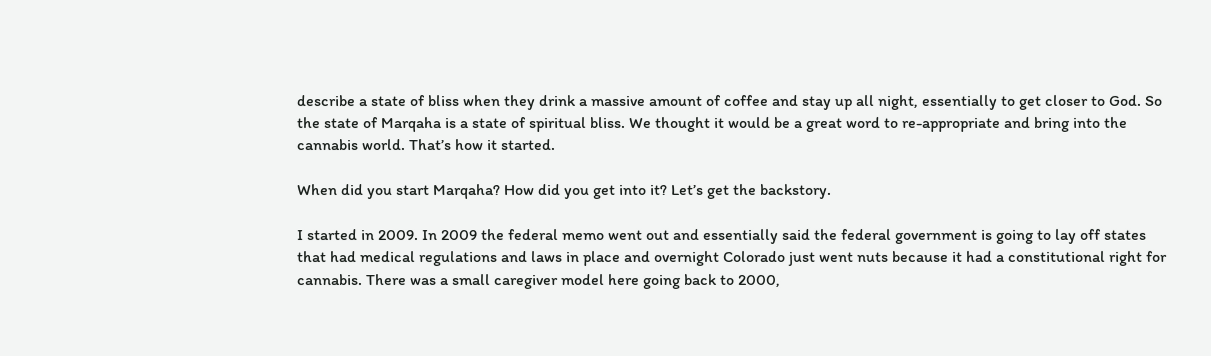describe a state of bliss when they drink a massive amount of coffee and stay up all night, essentially to get closer to God. So the state of Marqaha is a state of spiritual bliss. We thought it would be a great word to re-appropriate and bring into the cannabis world. That’s how it started.

When did you start Marqaha? How did you get into it? Let’s get the backstory.

I started in 2009. In 2009 the federal memo went out and essentially said the federal government is going to lay off states that had medical regulations and laws in place and overnight Colorado just went nuts because it had a constitutional right for cannabis. There was a small caregiver model here going back to 2000,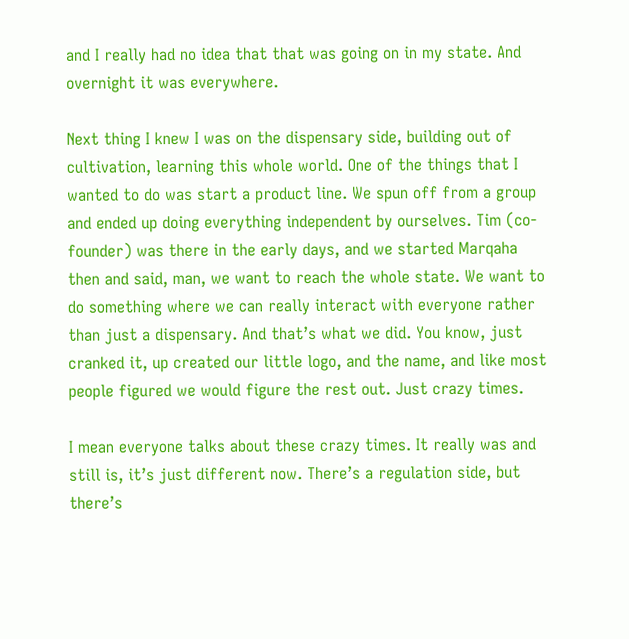and I really had no idea that that was going on in my state. And overnight it was everywhere.

Next thing I knew I was on the dispensary side, building out of cultivation, learning this whole world. One of the things that I wanted to do was start a product line. We spun off from a group and ended up doing everything independent by ourselves. Tim (co-founder) was there in the early days, and we started Marqaha then and said, man, we want to reach the whole state. We want to do something where we can really interact with everyone rather than just a dispensary. And that’s what we did. You know, just cranked it, up created our little logo, and the name, and like most people figured we would figure the rest out. Just crazy times.

I mean everyone talks about these crazy times. It really was and still is, it’s just different now. There’s a regulation side, but there’s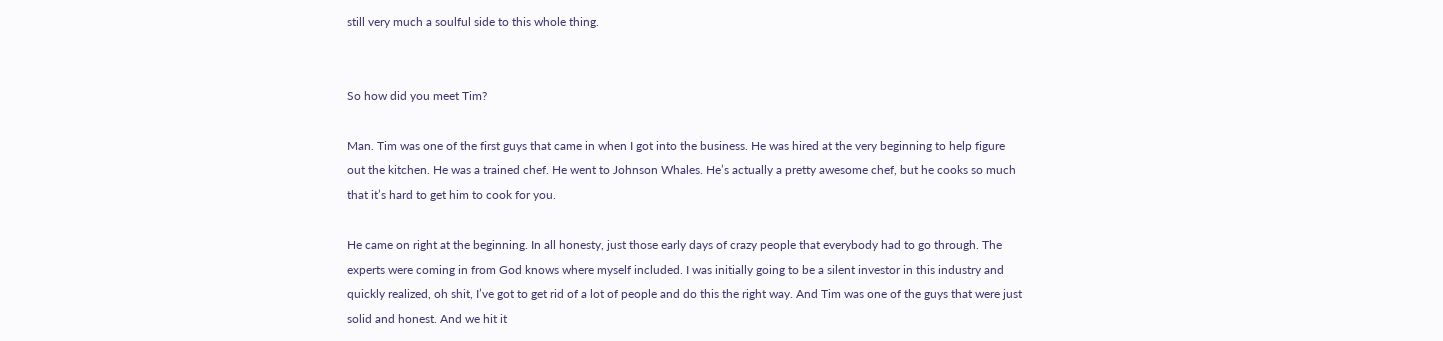still very much a soulful side to this whole thing.


So how did you meet Tim?

Man. Tim was one of the first guys that came in when I got into the business. He was hired at the very beginning to help figure out the kitchen. He was a trained chef. He went to Johnson Whales. He’s actually a pretty awesome chef, but he cooks so much that it’s hard to get him to cook for you.

He came on right at the beginning. In all honesty, just those early days of crazy people that everybody had to go through. The experts were coming in from God knows where myself included. I was initially going to be a silent investor in this industry and quickly realized, oh shit, I’ve got to get rid of a lot of people and do this the right way. And Tim was one of the guys that were just solid and honest. And we hit it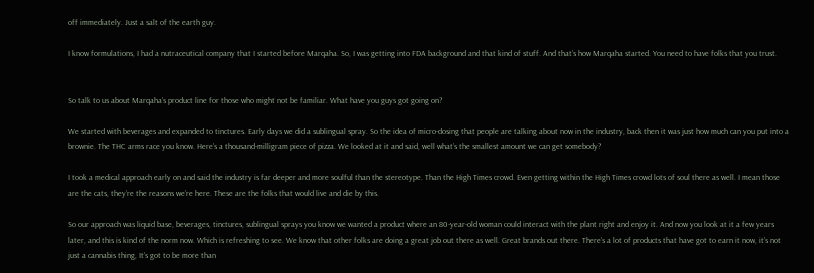off immediately. Just a salt of the earth guy.

I know formulations, I had a nutraceutical company that I started before Marqaha. So, I was getting into FDA background and that kind of stuff. And that’s how Marqaha started. You need to have folks that you trust.


So talk to us about Marqaha’s product line for those who might not be familiar. What have you guys got going on?

We started with beverages and expanded to tinctures. Early days we did a sublingual spray. So the idea of micro-dosing that people are talking about now in the industry, back then it was just how much can you put into a brownie. The THC arms race you know. Here’s a thousand-milligram piece of pizza. We looked at it and said, well what’s the smallest amount we can get somebody?

I took a medical approach early on and said the industry is far deeper and more soulful than the stereotype. Than the High Times crowd. Even getting within the High Times crowd lots of soul there as well. I mean those are the cats, they’re the reasons we’re here. These are the folks that would live and die by this.

So our approach was liquid base, beverages, tinctures, sublingual sprays you know we wanted a product where an 80-year-old woman could interact with the plant right and enjoy it. And now you look at it a few years later, and this is kind of the norm now. Which is refreshing to see. We know that other folks are doing a great job out there as well. Great brands out there. There’s a lot of products that have got to earn it now, it’s not just a cannabis thing, It’s got to be more than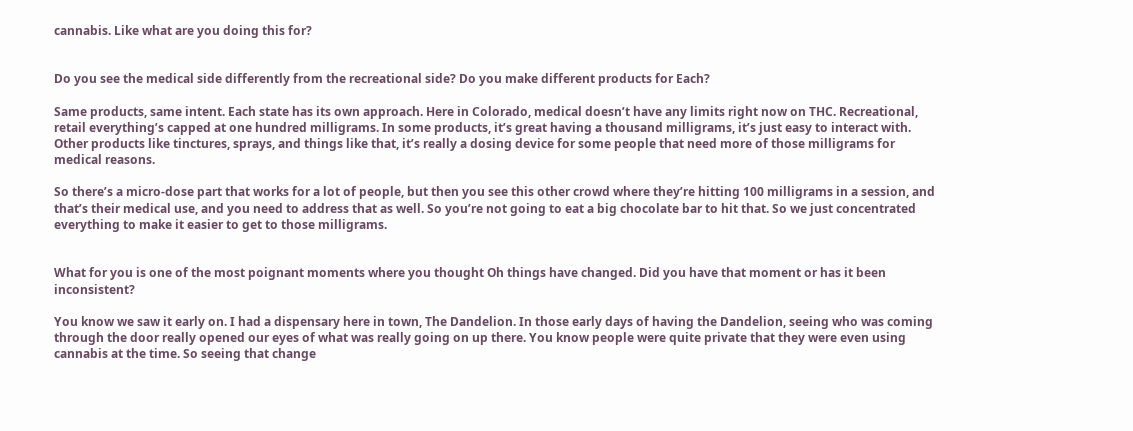cannabis. Like what are you doing this for?


Do you see the medical side differently from the recreational side? Do you make different products for Each?

Same products, same intent. Each state has its own approach. Here in Colorado, medical doesn’t have any limits right now on THC. Recreational, retail everything’s capped at one hundred milligrams. In some products, it’s great having a thousand milligrams, it’s just easy to interact with. Other products like tinctures, sprays, and things like that, it’s really a dosing device for some people that need more of those milligrams for medical reasons.

So there’s a micro-dose part that works for a lot of people, but then you see this other crowd where they’re hitting 100 milligrams in a session, and that’s their medical use, and you need to address that as well. So you’re not going to eat a big chocolate bar to hit that. So we just concentrated everything to make it easier to get to those milligrams.


What for you is one of the most poignant moments where you thought Oh things have changed. Did you have that moment or has it been inconsistent?

You know we saw it early on. I had a dispensary here in town, The Dandelion. In those early days of having the Dandelion, seeing who was coming through the door really opened our eyes of what was really going on up there. You know people were quite private that they were even using cannabis at the time. So seeing that change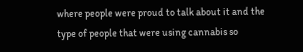where people were proud to talk about it and the type of people that were using cannabis so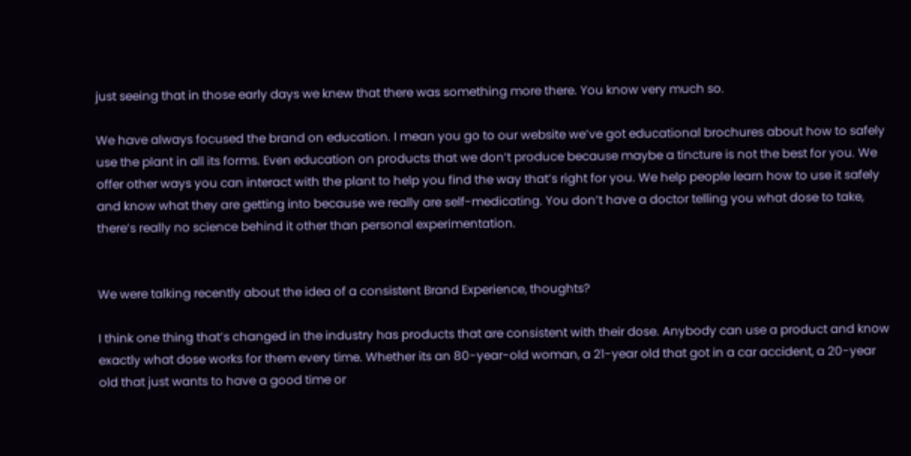just seeing that in those early days we knew that there was something more there. You know very much so.

We have always focused the brand on education. I mean you go to our website we’ve got educational brochures about how to safely use the plant in all its forms. Even education on products that we don’t produce because maybe a tincture is not the best for you. We offer other ways you can interact with the plant to help you find the way that’s right for you. We help people learn how to use it safely and know what they are getting into because we really are self-medicating. You don’t have a doctor telling you what dose to take, there’s really no science behind it other than personal experimentation.


We were talking recently about the idea of a consistent Brand Experience, thoughts?

I think one thing that’s changed in the industry has products that are consistent with their dose. Anybody can use a product and know exactly what dose works for them every time. Whether its an 80-year-old woman, a 21-year old that got in a car accident, a 20-year old that just wants to have a good time or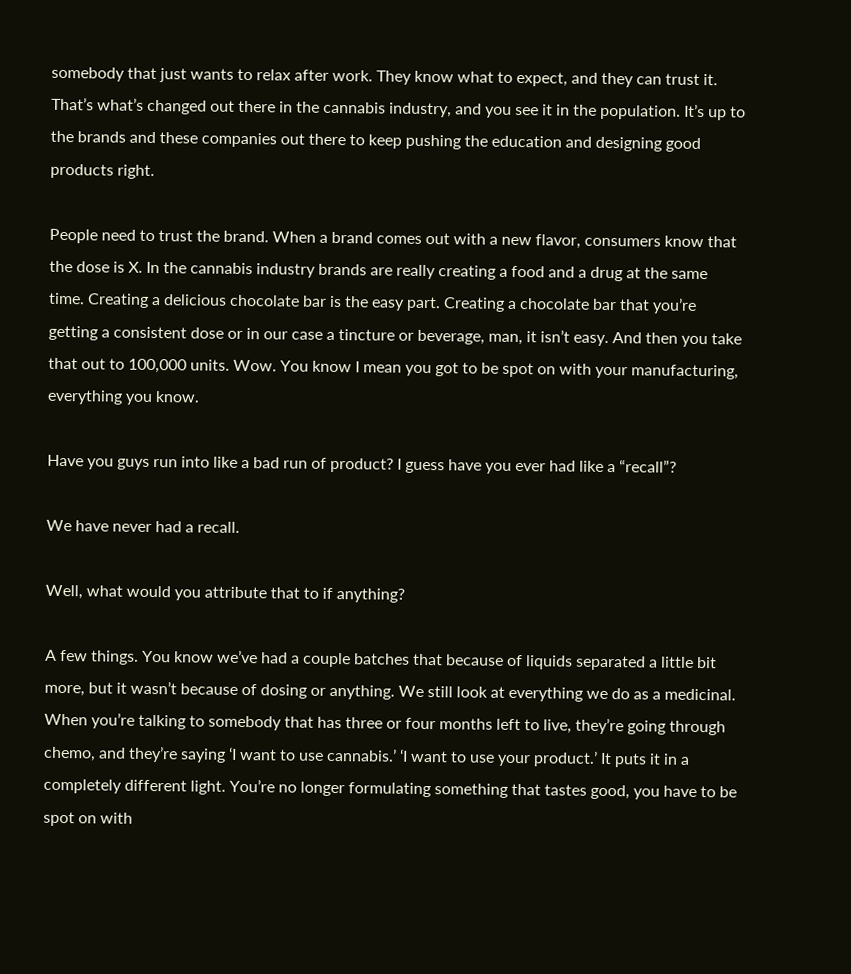somebody that just wants to relax after work. They know what to expect, and they can trust it. That’s what’s changed out there in the cannabis industry, and you see it in the population. It’s up to the brands and these companies out there to keep pushing the education and designing good products right.

People need to trust the brand. When a brand comes out with a new flavor, consumers know that the dose is X. In the cannabis industry brands are really creating a food and a drug at the same time. Creating a delicious chocolate bar is the easy part. Creating a chocolate bar that you’re getting a consistent dose or in our case a tincture or beverage, man, it isn’t easy. And then you take that out to 100,000 units. Wow. You know I mean you got to be spot on with your manufacturing, everything you know.

Have you guys run into like a bad run of product? I guess have you ever had like a “recall”?

We have never had a recall.

Well, what would you attribute that to if anything?

A few things. You know we’ve had a couple batches that because of liquids separated a little bit more, but it wasn’t because of dosing or anything. We still look at everything we do as a medicinal. When you’re talking to somebody that has three or four months left to live, they’re going through chemo, and they’re saying ‘I want to use cannabis.’ ‘I want to use your product.’ It puts it in a completely different light. You’re no longer formulating something that tastes good, you have to be spot on with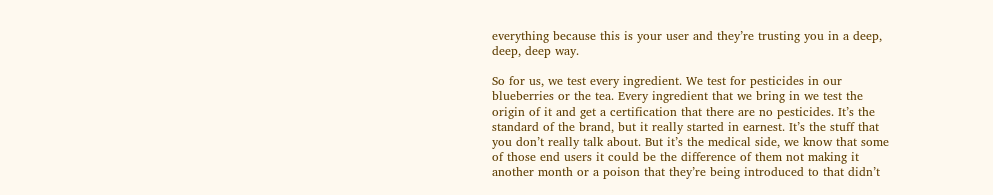everything because this is your user and they’re trusting you in a deep, deep, deep way.

So for us, we test every ingredient. We test for pesticides in our blueberries or the tea. Every ingredient that we bring in we test the origin of it and get a certification that there are no pesticides. It’s the standard of the brand, but it really started in earnest. It’s the stuff that you don’t really talk about. But it’s the medical side, we know that some of those end users it could be the difference of them not making it another month or a poison that they’re being introduced to that didn’t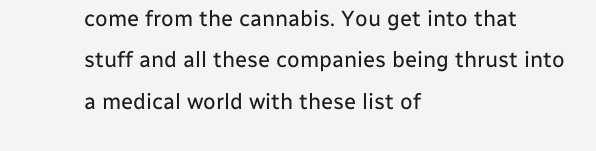come from the cannabis. You get into that stuff and all these companies being thrust into a medical world with these list of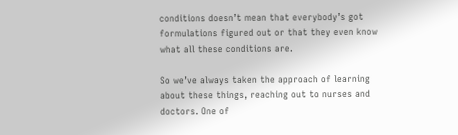conditions doesn’t mean that everybody’s got formulations figured out or that they even know what all these conditions are.

So we’ve always taken the approach of learning about these things, reaching out to nurses and doctors. One of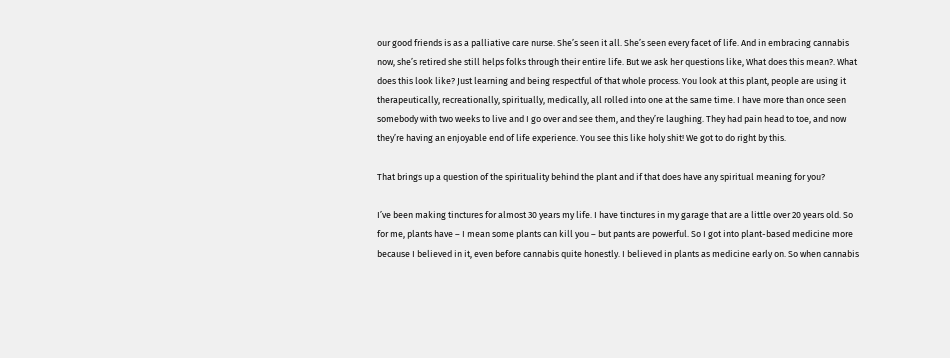our good friends is as a palliative care nurse. She’s seen it all. She’s seen every facet of life. And in embracing cannabis now, she’s retired she still helps folks through their entire life. But we ask her questions like, What does this mean?. What does this look like? Just learning and being respectful of that whole process. You look at this plant, people are using it therapeutically, recreationally, spiritually, medically, all rolled into one at the same time. I have more than once seen somebody with two weeks to live and I go over and see them, and they’re laughing. They had pain head to toe, and now they’re having an enjoyable end of life experience. You see this like holy shit! We got to do right by this.

That brings up a question of the spirituality behind the plant and if that does have any spiritual meaning for you?

I’ve been making tinctures for almost 30 years my life. I have tinctures in my garage that are a little over 20 years old. So for me, plants have – I mean some plants can kill you – but pants are powerful. So I got into plant-based medicine more because I believed in it, even before cannabis quite honestly. I believed in plants as medicine early on. So when cannabis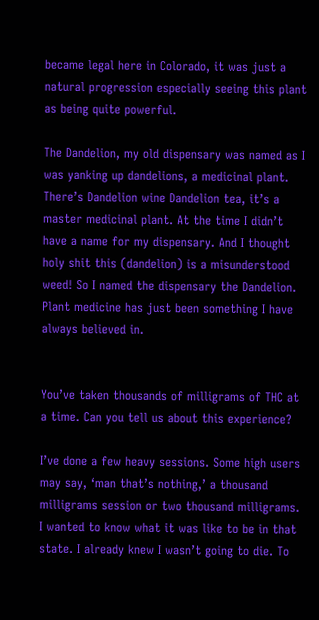became legal here in Colorado, it was just a natural progression especially seeing this plant as being quite powerful.

The Dandelion, my old dispensary was named as I was yanking up dandelions, a medicinal plant. There’s Dandelion wine Dandelion tea, it’s a master medicinal plant. At the time I didn’t have a name for my dispensary. And I thought holy shit this (dandelion) is a misunderstood weed! So I named the dispensary the Dandelion. Plant medicine has just been something I have always believed in.


You’ve taken thousands of milligrams of THC at a time. Can you tell us about this experience?

I’ve done a few heavy sessions. Some high users may say, ‘man that’s nothing,’ a thousand milligrams session or two thousand milligrams. I wanted to know what it was like to be in that state. I already knew I wasn’t going to die. To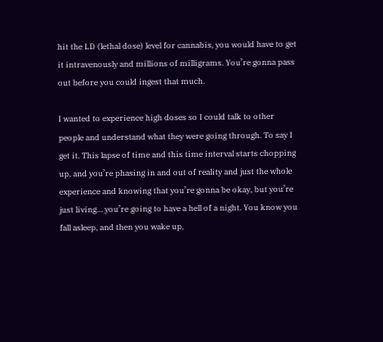hit the LD (lethal dose) level for cannabis, you would have to get it intravenously and millions of milligrams. You’re gonna pass out before you could ingest that much.

I wanted to experience high doses so I could talk to other people and understand what they were going through. To say I get it. This lapse of time and this time interval starts chopping up, and you’re phasing in and out of reality and just the whole experience and knowing that you’re gonna be okay, but you’re just living… you’re going to have a hell of a night. You know you fall asleep, and then you wake up,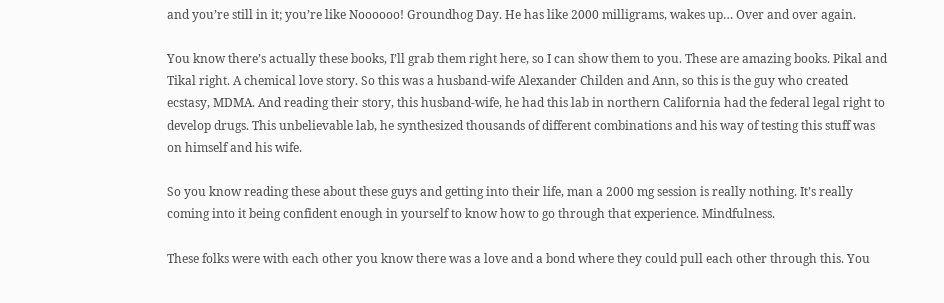and you’re still in it; you’re like Noooooo! Groundhog Day. He has like 2000 milligrams, wakes up… Over and over again.

You know there’s actually these books, I’ll grab them right here, so I can show them to you. These are amazing books. Pikal and Tikal right. A chemical love story. So this was a husband-wife Alexander Childen and Ann, so this is the guy who created ecstasy, MDMA. And reading their story, this husband-wife, he had this lab in northern California had the federal legal right to develop drugs. This unbelievable lab, he synthesized thousands of different combinations and his way of testing this stuff was on himself and his wife.

So you know reading these about these guys and getting into their life, man a 2000 mg session is really nothing. It’s really coming into it being confident enough in yourself to know how to go through that experience. Mindfulness.

These folks were with each other you know there was a love and a bond where they could pull each other through this. You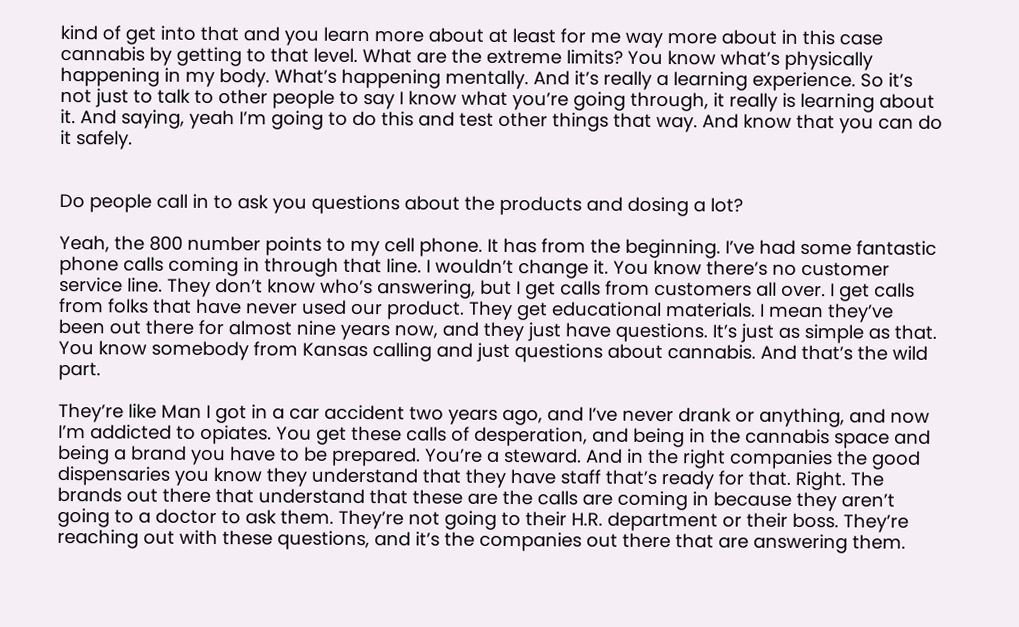kind of get into that and you learn more about at least for me way more about in this case cannabis by getting to that level. What are the extreme limits? You know what’s physically happening in my body. What’s happening mentally. And it’s really a learning experience. So it’s not just to talk to other people to say I know what you’re going through, it really is learning about it. And saying, yeah I’m going to do this and test other things that way. And know that you can do it safely.


Do people call in to ask you questions about the products and dosing a lot?

Yeah, the 800 number points to my cell phone. It has from the beginning. I’ve had some fantastic phone calls coming in through that line. I wouldn’t change it. You know there’s no customer service line. They don’t know who’s answering, but I get calls from customers all over. I get calls from folks that have never used our product. They get educational materials. I mean they’ve been out there for almost nine years now, and they just have questions. It’s just as simple as that. You know somebody from Kansas calling and just questions about cannabis. And that’s the wild part.

They’re like Man I got in a car accident two years ago, and I’ve never drank or anything, and now I’m addicted to opiates. You get these calls of desperation, and being in the cannabis space and being a brand you have to be prepared. You’re a steward. And in the right companies the good dispensaries you know they understand that they have staff that’s ready for that. Right. The brands out there that understand that these are the calls are coming in because they aren’t going to a doctor to ask them. They’re not going to their H.R. department or their boss. They’re reaching out with these questions, and it’s the companies out there that are answering them.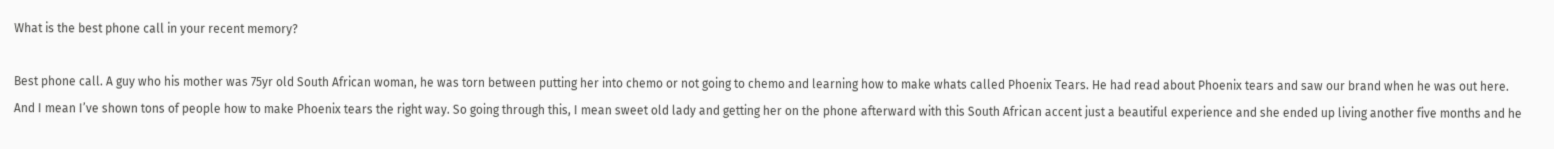What is the best phone call in your recent memory?

Best phone call. A guy who his mother was 75yr old South African woman, he was torn between putting her into chemo or not going to chemo and learning how to make whats called Phoenix Tears. He had read about Phoenix tears and saw our brand when he was out here. And I mean I’ve shown tons of people how to make Phoenix tears the right way. So going through this, I mean sweet old lady and getting her on the phone afterward with this South African accent just a beautiful experience and she ended up living another five months and he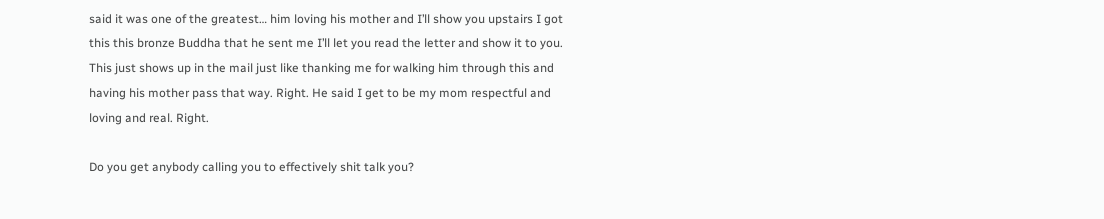said it was one of the greatest… him loving his mother and I’ll show you upstairs I got this this bronze Buddha that he sent me I’ll let you read the letter and show it to you. This just shows up in the mail just like thanking me for walking him through this and having his mother pass that way. Right. He said I get to be my mom respectful and loving and real. Right.

Do you get anybody calling you to effectively shit talk you?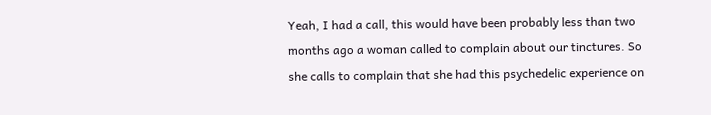Yeah, I had a call, this would have been probably less than two months ago a woman called to complain about our tinctures. So she calls to complain that she had this psychedelic experience on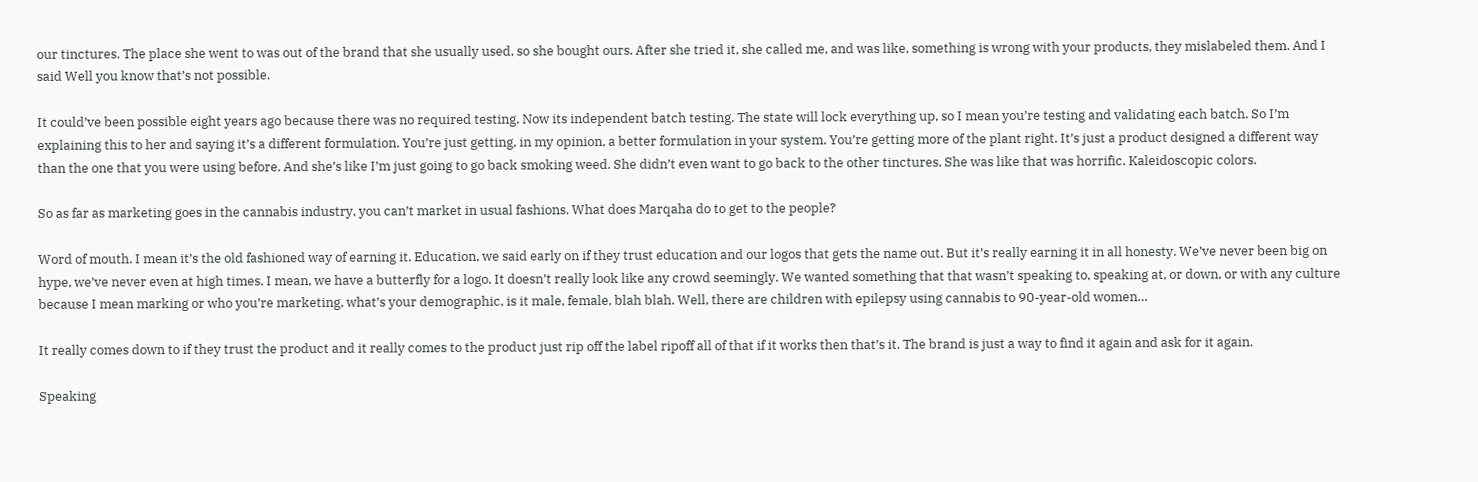our tinctures. The place she went to was out of the brand that she usually used, so she bought ours. After she tried it, she called me, and was like, something is wrong with your products, they mislabeled them. And I said Well you know that’s not possible.

It could’ve been possible eight years ago because there was no required testing. Now its independent batch testing. The state will lock everything up, so I mean you’re testing and validating each batch. So I’m explaining this to her and saying it’s a different formulation. You’re just getting, in my opinion, a better formulation in your system. You’re getting more of the plant right. It’s just a product designed a different way than the one that you were using before. And she’s like I’m just going to go back smoking weed. She didn’t even want to go back to the other tinctures. She was like that was horrific. Kaleidoscopic colors.

So as far as marketing goes in the cannabis industry, you can’t market in usual fashions. What does Marqaha do to get to the people?

Word of mouth. I mean it’s the old fashioned way of earning it. Education, we said early on if they trust education and our logos that gets the name out. But it’s really earning it in all honesty. We’ve never been big on hype, we’ve never even at high times. I mean, we have a butterfly for a logo. It doesn’t really look like any crowd seemingly. We wanted something that that wasn’t speaking to, speaking at, or down, or with any culture because I mean marking or who you’re marketing, what’s your demographic, is it male, female, blah blah. Well, there are children with epilepsy using cannabis to 90-year-old women…

It really comes down to if they trust the product and it really comes to the product just rip off the label ripoff all of that if it works then that’s it. The brand is just a way to find it again and ask for it again.

Speaking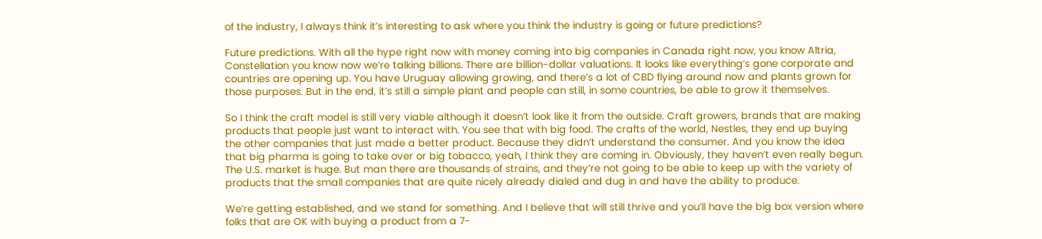of the industry, I always think it’s interesting to ask where you think the industry is going or future predictions?

Future predictions. With all the hype right now with money coming into big companies in Canada right now, you know Altria, Constellation you know now we’re talking billions. There are billion-dollar valuations. It looks like everything’s gone corporate and countries are opening up. You have Uruguay allowing growing, and there’s a lot of CBD flying around now and plants grown for those purposes. But in the end, it’s still a simple plant and people can still, in some countries, be able to grow it themselves.

So I think the craft model is still very viable although it doesn’t look like it from the outside. Craft growers, brands that are making products that people just want to interact with. You see that with big food. The crafts of the world, Nestles, they end up buying the other companies that just made a better product. Because they didn’t understand the consumer. And you know the idea that big pharma is going to take over or big tobacco, yeah, I think they are coming in. Obviously, they haven’t even really begun. The U.S. market is huge. But man there are thousands of strains, and they’re not going to be able to keep up with the variety of products that the small companies that are quite nicely already dialed and dug in and have the ability to produce.

We’re getting established, and we stand for something. And I believe that will still thrive and you’ll have the big box version where folks that are OK with buying a product from a 7-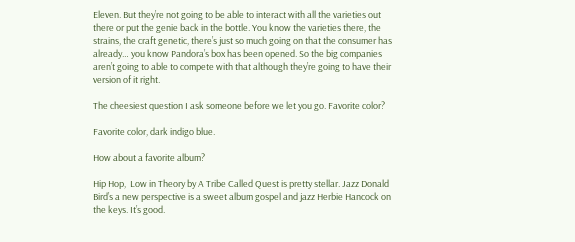Eleven. But they’re not going to be able to interact with all the varieties out there or put the genie back in the bottle. You know the varieties there, the strains, the craft genetic, there’s just so much going on that the consumer has already… you know Pandora’s box has been opened. So the big companies aren’t going to able to compete with that although they’re going to have their version of it right.

The cheesiest question I ask someone before we let you go. Favorite color?

Favorite color, dark indigo blue.

How about a favorite album?

Hip Hop,  Low in Theory by A Tribe Called Quest is pretty stellar. Jazz Donald Bird’s a new perspective is a sweet album gospel and jazz Herbie Hancock on the keys. It’s good.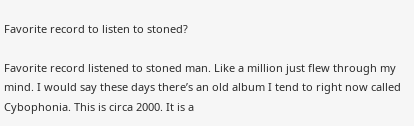Favorite record to listen to stoned?

Favorite record listened to stoned man. Like a million just flew through my mind. I would say these days there’s an old album I tend to right now called Cybophonia. This is circa 2000. It is a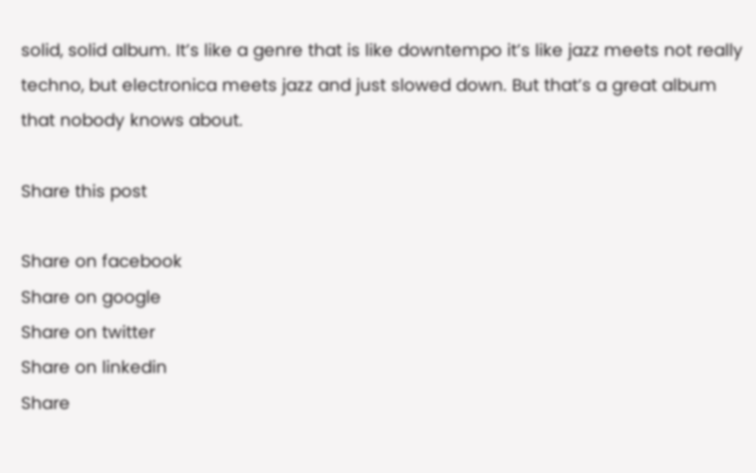solid, solid album. It’s like a genre that is like downtempo it’s like jazz meets not really techno, but electronica meets jazz and just slowed down. But that’s a great album that nobody knows about.

Share this post

Share on facebook
Share on google
Share on twitter
Share on linkedin
Share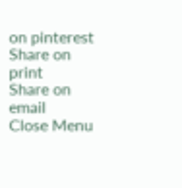on pinterest
Share on print
Share on email
Close Menu